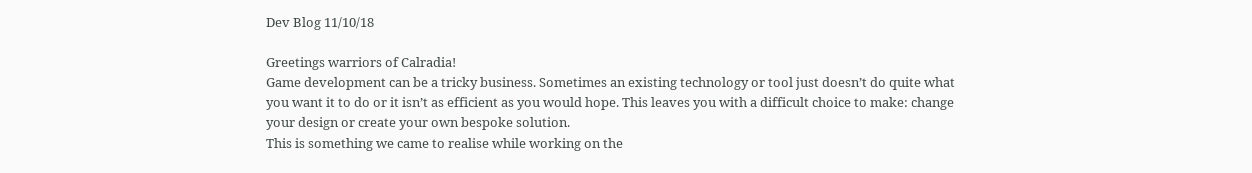Dev Blog 11/10/18

Greetings warriors of Calradia!
Game development can be a tricky business. Sometimes an existing technology or tool just doesn’t do quite what you want it to do or it isn’t as efficient as you would hope. This leaves you with a difficult choice to make: change your design or create your own bespoke solution.
This is something we came to realise while working on the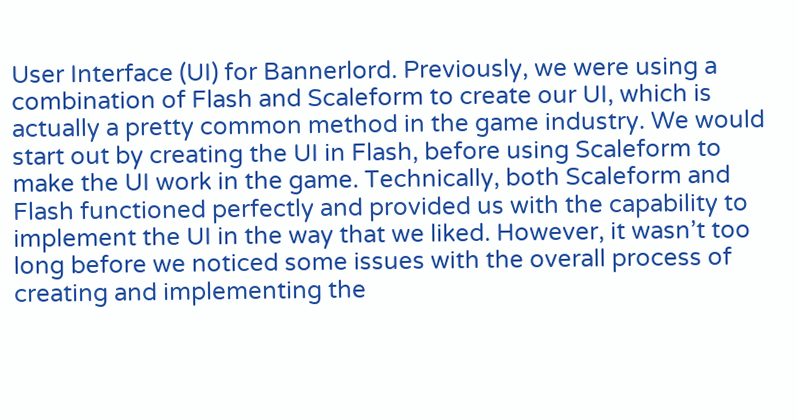User Interface (UI) for Bannerlord. Previously, we were using a combination of Flash and Scaleform to create our UI, which is actually a pretty common method in the game industry. We would start out by creating the UI in Flash, before using Scaleform to make the UI work in the game. Technically, both Scaleform and Flash functioned perfectly and provided us with the capability to implement the UI in the way that we liked. However, it wasn’t too long before we noticed some issues with the overall process of creating and implementing the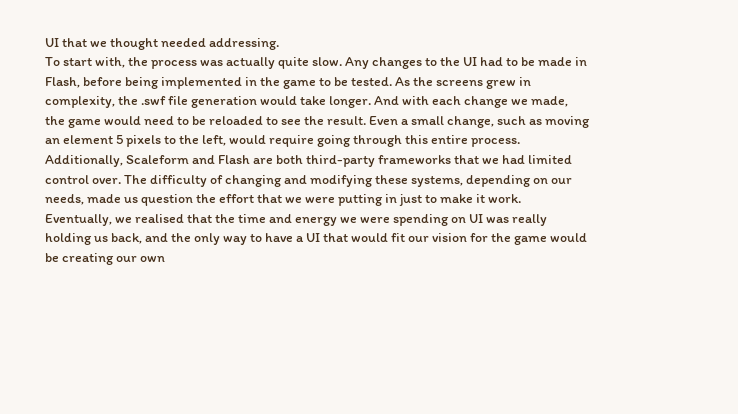UI that we thought needed addressing.
To start with, the process was actually quite slow. Any changes to the UI had to be made in Flash, before being implemented in the game to be tested. As the screens grew in complexity, the .swf file generation would take longer. And with each change we made, the game would need to be reloaded to see the result. Even a small change, such as moving an element 5 pixels to the left, would require going through this entire process.
Additionally, Scaleform and Flash are both third-party frameworks that we had limited control over. The difficulty of changing and modifying these systems, depending on our needs, made us question the effort that we were putting in just to make it work.
Eventually, we realised that the time and energy we were spending on UI was really holding us back, and the only way to have a UI that would fit our vision for the game would be creating our own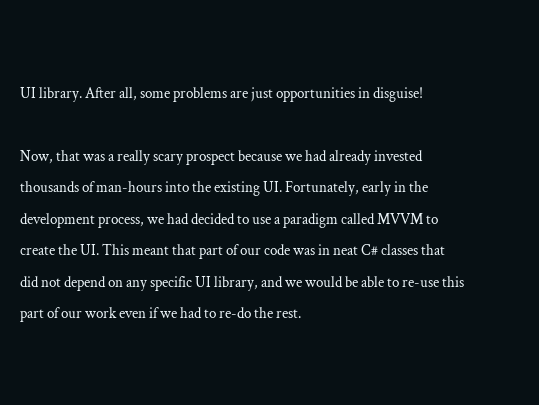UI library. After all, some problems are just opportunities in disguise!

Now, that was a really scary prospect because we had already invested thousands of man-hours into the existing UI. Fortunately, early in the development process, we had decided to use a paradigm called MVVM to create the UI. This meant that part of our code was in neat C# classes that did not depend on any specific UI library, and we would be able to re-use this part of our work even if we had to re-do the rest.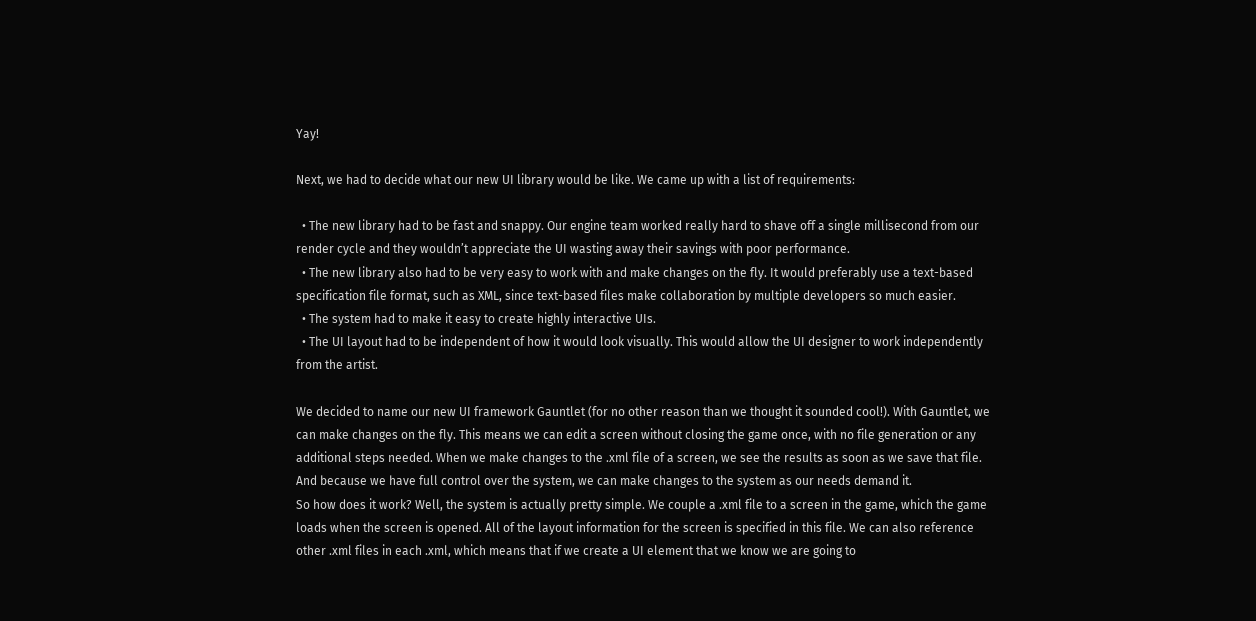Yay!

Next, we had to decide what our new UI library would be like. We came up with a list of requirements:

  • The new library had to be fast and snappy. Our engine team worked really hard to shave off a single millisecond from our render cycle and they wouldn’t appreciate the UI wasting away their savings with poor performance.
  • The new library also had to be very easy to work with and make changes on the fly. It would preferably use a text-based specification file format, such as XML, since text-based files make collaboration by multiple developers so much easier.
  • The system had to make it easy to create highly interactive UIs.
  • The UI layout had to be independent of how it would look visually. This would allow the UI designer to work independently from the artist.

We decided to name our new UI framework Gauntlet (for no other reason than we thought it sounded cool!). With Gauntlet, we can make changes on the fly. This means we can edit a screen without closing the game once, with no file generation or any additional steps needed. When we make changes to the .xml file of a screen, we see the results as soon as we save that file. And because we have full control over the system, we can make changes to the system as our needs demand it.
So how does it work? Well, the system is actually pretty simple. We couple a .xml file to a screen in the game, which the game loads when the screen is opened. All of the layout information for the screen is specified in this file. We can also reference other .xml files in each .xml, which means that if we create a UI element that we know we are going to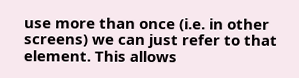use more than once (i.e. in other screens) we can just refer to that element. This allows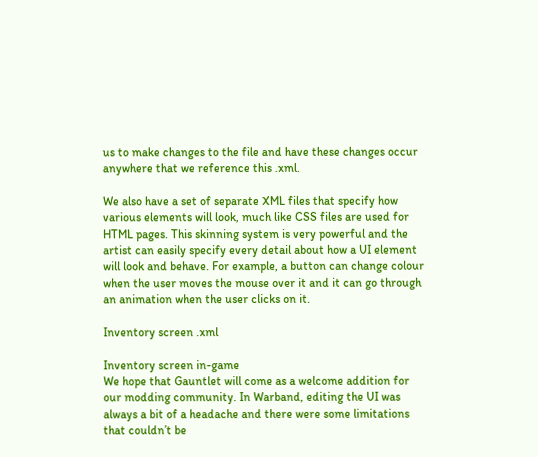us to make changes to the file and have these changes occur anywhere that we reference this .xml.

We also have a set of separate XML files that specify how various elements will look, much like CSS files are used for HTML pages. This skinning system is very powerful and the artist can easily specify every detail about how a UI element will look and behave. For example, a button can change colour when the user moves the mouse over it and it can go through an animation when the user clicks on it.

Inventory screen .xml

Inventory screen in-game
We hope that Gauntlet will come as a welcome addition for our modding community. In Warband, editing the UI was always a bit of a headache and there were some limitations that couldn’t be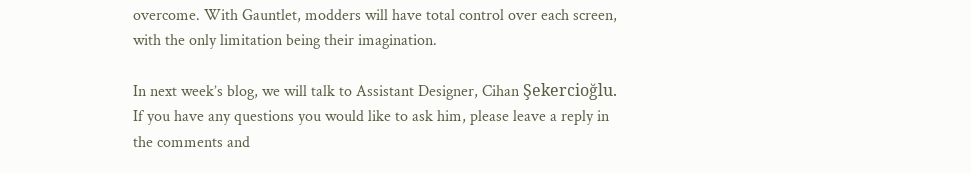overcome. With Gauntlet, modders will have total control over each screen, with the only limitation being their imagination.

In next week’s blog, we will talk to Assistant Designer, Cihan Şekercioğlu. If you have any questions you would like to ask him, please leave a reply in the comments and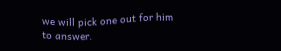we will pick one out for him to answer.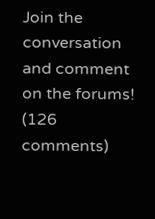Join the conversation and comment on the forums! (126 comments)